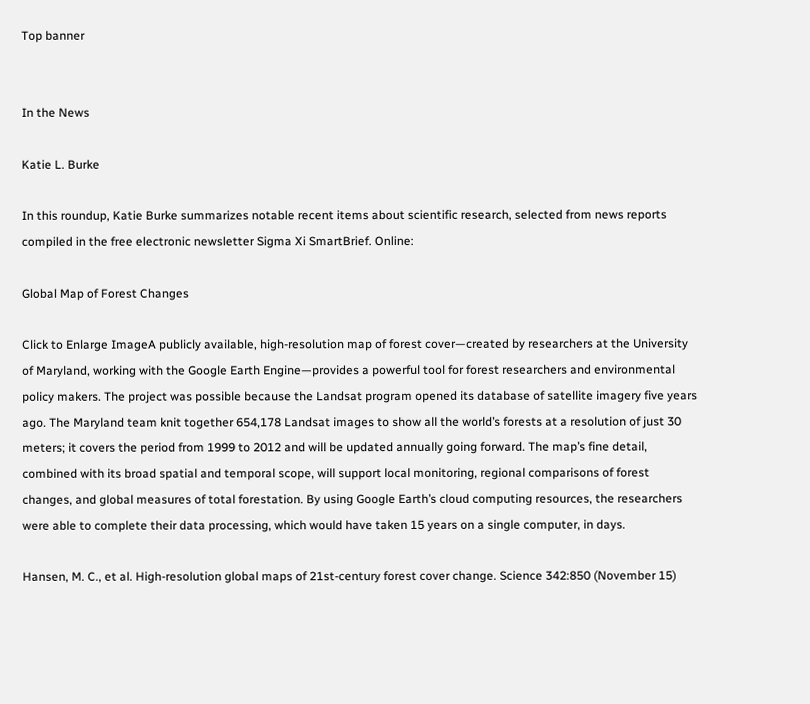Top banner


In the News

Katie L. Burke

In this roundup, Katie Burke summarizes notable recent items about scientific research, selected from news reports compiled in the free electronic newsletter Sigma Xi SmartBrief. Online:

Global Map of Forest Changes

Click to Enlarge ImageA publicly available, high-resolution map of forest cover—created by researchers at the University of Maryland, working with the Google Earth Engine—provides a powerful tool for forest researchers and environmental policy makers. The project was possible because the Landsat program opened its database of satellite imagery five years ago. The Maryland team knit together 654,178 Landsat images to show all the world’s forests at a resolution of just 30 meters; it covers the period from 1999 to 2012 and will be updated annually going forward. The map’s fine detail, combined with its broad spatial and temporal scope, will support local monitoring, regional comparisons of forest changes, and global measures of total forestation. By using Google Earth’s cloud computing resources, the researchers were able to complete their data processing, which would have taken 15 years on a single computer, in days.

Hansen, M. C., et al. High-resolution global maps of 21st-century forest cover change. Science 342:850 (November 15)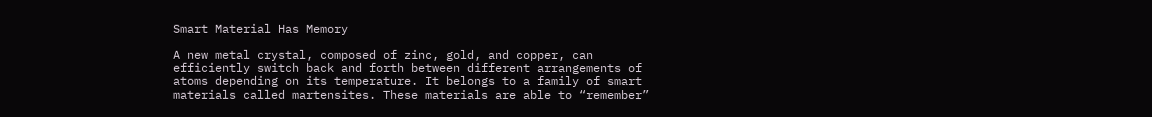Smart Material Has Memory

A new metal crystal, composed of zinc, gold, and copper, can efficiently switch back and forth between different arrangements of atoms depending on its temperature. It belongs to a family of smart materials called martensites. These materials are able to “remember”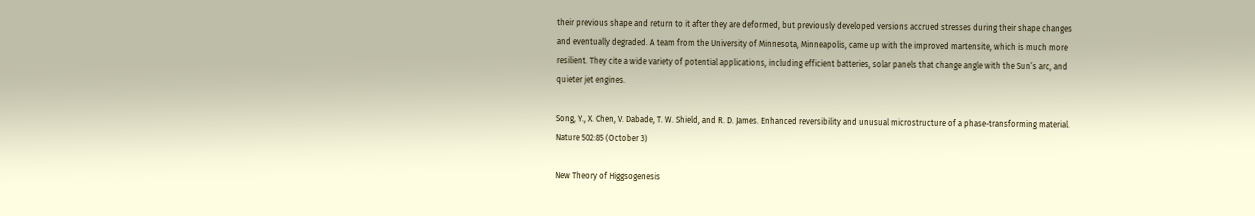their previous shape and return to it after they are deformed, but previously developed versions accrued stresses during their shape changes and eventually degraded. A team from the University of Minnesota, Minneapolis, came up with the improved martensite, which is much more resilient. They cite a wide variety of potential applications, including efficient batteries, solar panels that change angle with the Sun’s arc, and quieter jet engines.

Song, Y., X. Chen, V. Dabade, T. W. Shield, and R. D. James. Enhanced reversibility and unusual microstructure of a phase-transforming material. Nature 502:85 (October 3)

New Theory of Higgsogenesis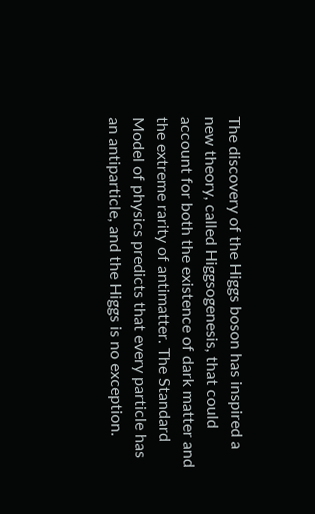The discovery of the Higgs boson has inspired a new theory, called Higgsogenesis, that could account for both the existence of dark matter and the extreme rarity of antimatter. The Standard Model of physics predicts that every particle has an antiparticle, and the Higgs is no exception.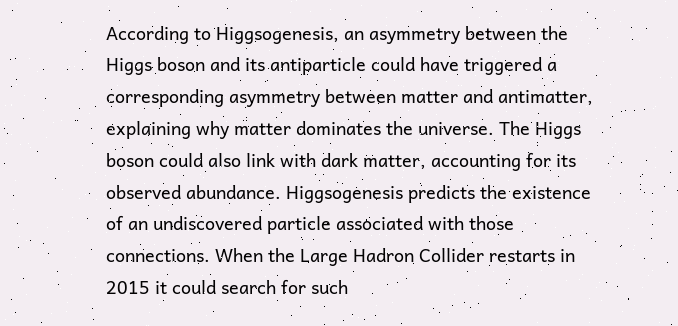According to Higgsogenesis, an asymmetry between the Higgs boson and its antiparticle could have triggered a corresponding asymmetry between matter and antimatter, explaining why matter dominates the universe. The Higgs boson could also link with dark matter, accounting for its observed abundance. Higgsogenesis predicts the existence of an undiscovered particle associated with those connections. When the Large Hadron Collider restarts in 2015 it could search for such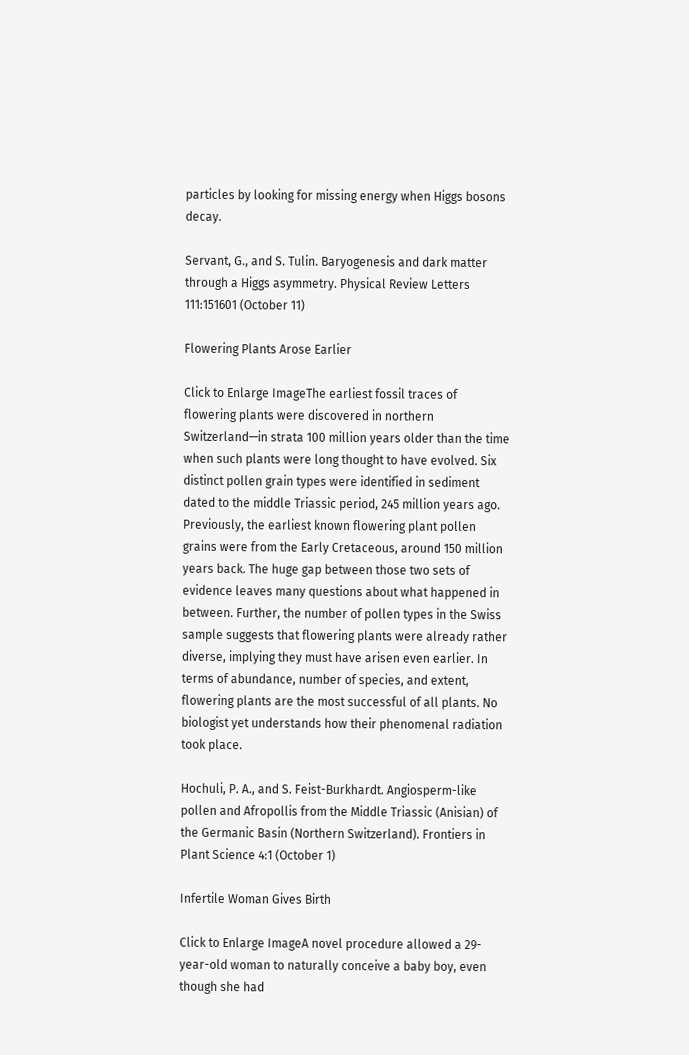particles by looking for missing energy when Higgs bosons decay.

Servant, G., and S. Tulin. Baryogenesis and dark matter through a Higgs asymmetry. Physical Review Letters 111:151601 (October 11)

Flowering Plants Arose Earlier

Click to Enlarge ImageThe earliest fossil traces of flowering plants were discovered in northern Switzerland—in strata 100 million years older than the time when such plants were long thought to have evolved. Six distinct pollen grain types were identified in sediment dated to the middle Triassic period, 245 million years ago. Previously, the earliest known flowering plant pollen grains were from the Early Cretaceous, around 150 million years back. The huge gap between those two sets of evidence leaves many questions about what happened in between. Further, the number of pollen types in the Swiss sample suggests that flowering plants were already rather diverse, implying they must have arisen even earlier. In terms of abundance, number of species, and extent, flowering plants are the most successful of all plants. No biologist yet understands how their phenomenal radiation took place.

Hochuli, P. A., and S. Feist-Burkhardt. Angiosperm-like pollen and Afropollis from the Middle Triassic (Anisian) of the Germanic Basin (Northern Switzerland). Frontiers in Plant Science 4:1 (October 1)

Infertile Woman Gives Birth

Click to Enlarge ImageA novel procedure allowed a 29-year-old woman to naturally conceive a baby boy, even though she had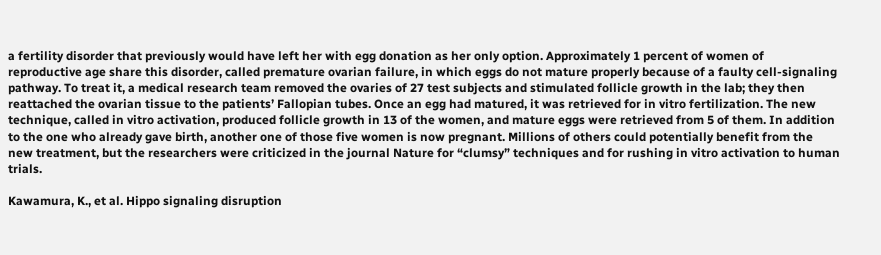a fertility disorder that previously would have left her with egg donation as her only option. Approximately 1 percent of women of reproductive age share this disorder, called premature ovarian failure, in which eggs do not mature properly because of a faulty cell-signaling pathway. To treat it, a medical research team removed the ovaries of 27 test subjects and stimulated follicle growth in the lab; they then reattached the ovarian tissue to the patients’ Fallopian tubes. Once an egg had matured, it was retrieved for in vitro fertilization. The new technique, called in vitro activation, produced follicle growth in 13 of the women, and mature eggs were retrieved from 5 of them. In addition to the one who already gave birth, another one of those five women is now pregnant. Millions of others could potentially benefit from the new treatment, but the researchers were criticized in the journal Nature for “clumsy” techniques and for rushing in vitro activation to human trials.

Kawamura, K., et al. Hippo signaling disruption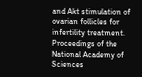and Akt stimulation of ovarian follicles for infertility treatment. Proceedings of the National Academy of Sciences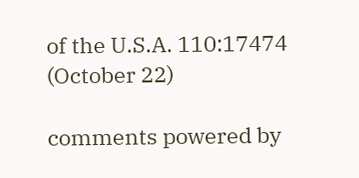of the U.S.A. 110:17474 (October 22)

comments powered by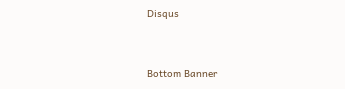Disqus


Bottom Banner